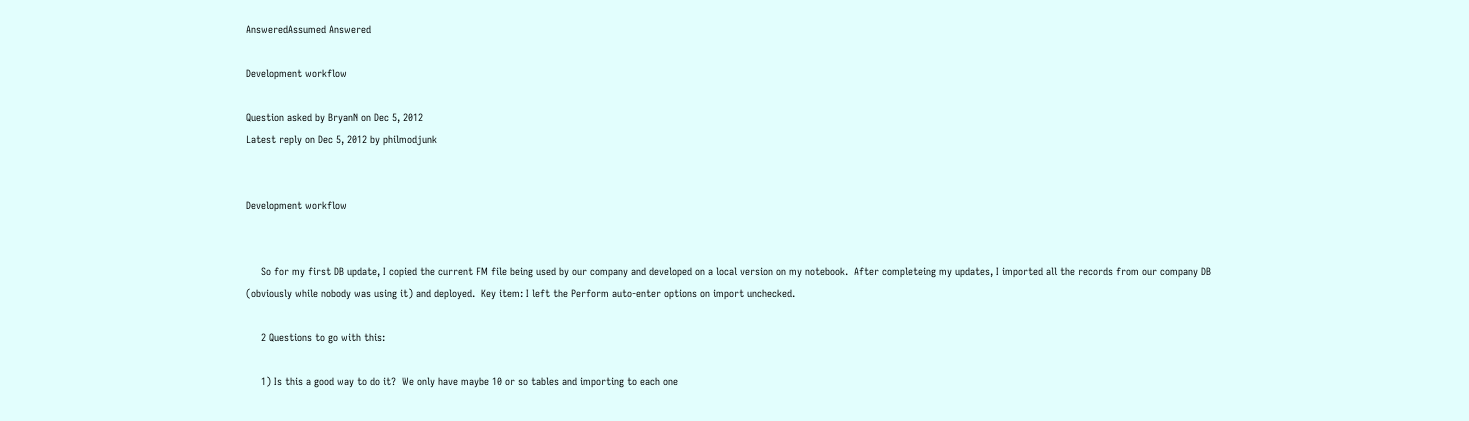AnsweredAssumed Answered

Development workflow

Question asked by BryanN on Dec 5, 2012
Latest reply on Dec 5, 2012 by philmodjunk


Development workflow


     So for my first DB update, I copied the current FM file being used by our company and developed on a local version on my notebook.  After completeing my updates, I imported all the records from our company DB (obviously while nobody was using it) and deployed.  Key item: I left the Perform auto-enter options on import unchecked.

     2 Questions to go with this:

     1) Is this a good way to do it?  We only have maybe 10 or so tables and importing to each one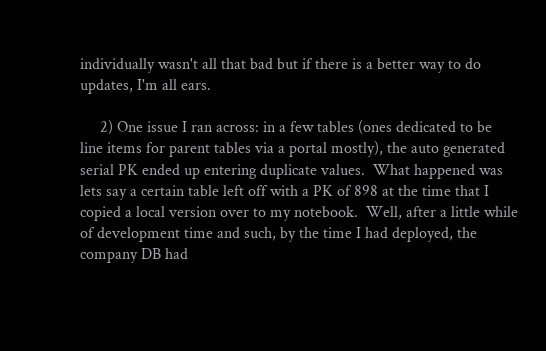individually wasn't all that bad but if there is a better way to do updates, I'm all ears.

     2) One issue I ran across: in a few tables (ones dedicated to be line items for parent tables via a portal mostly), the auto generated serial PK ended up entering duplicate values.  What happened was lets say a certain table left off with a PK of 898 at the time that I copied a local version over to my notebook.  Well, after a little while of development time and such, by the time I had deployed, the company DB had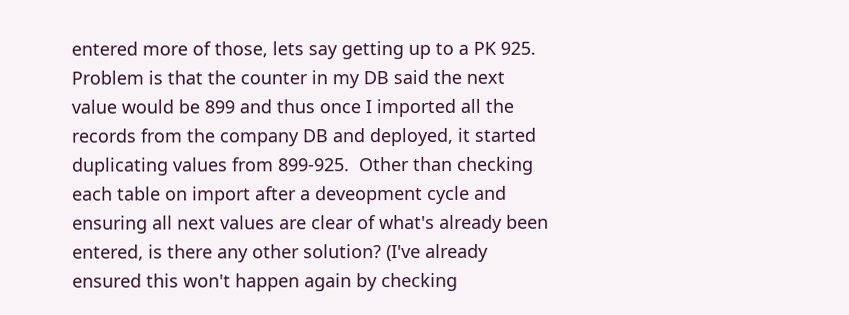entered more of those, lets say getting up to a PK 925.  Problem is that the counter in my DB said the next value would be 899 and thus once I imported all the records from the company DB and deployed, it started duplicating values from 899-925.  Other than checking each table on import after a deveopment cycle and ensuring all next values are clear of what's already been entered, is there any other solution? (I've already ensured this won't happen again by checking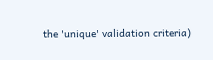the 'unique' validation criteria)